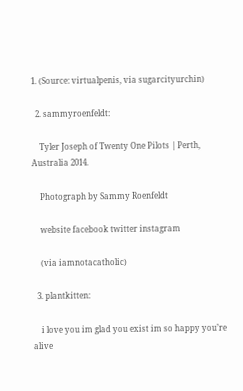1. (Source: virtualpenis, via sugarcityurchin)

  2. sammyroenfeldt:

    Tyler Joseph of Twenty One Pilots | Perth, Australia 2014.

    Photograph by Sammy Roenfeldt

    website facebook twitter instagram

    (via iamnotacatholic)

  3. plantkitten:

    i love you im glad you exist im so happy you’re alive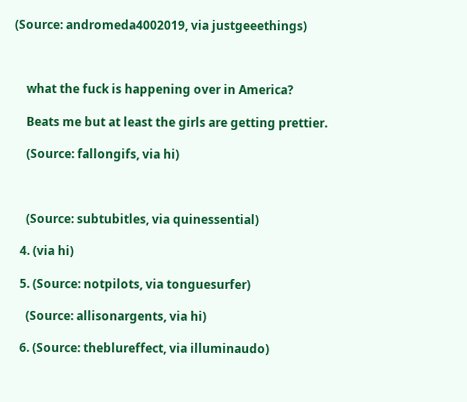(Source: andromeda4002019, via justgeeethings)



    what the fuck is happening over in America?

    Beats me but at least the girls are getting prettier.

    (Source: fallongifs, via hi)



    (Source: subtubitles, via quinessential)

  4. (via hi)

  5. (Source: notpilots, via tonguesurfer)

    (Source: allisonargents, via hi)

  6. (Source: theblureffect, via illuminaudo)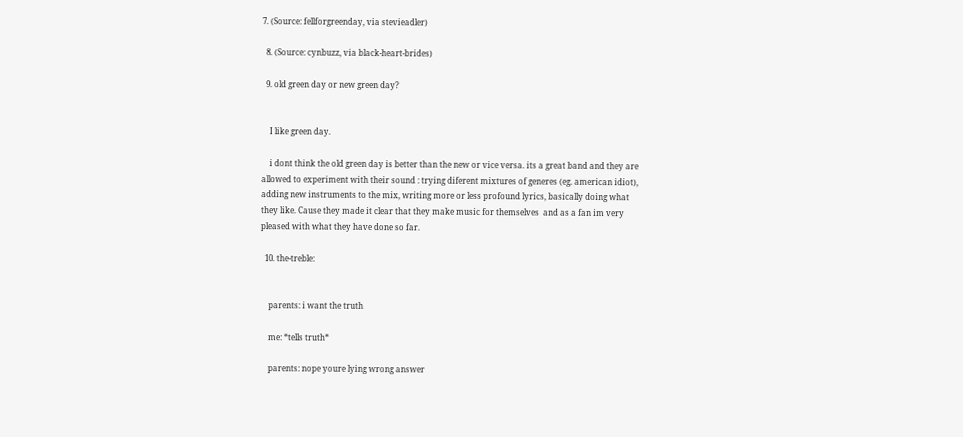7. (Source: fellforgreenday, via stevieadler)

  8. (Source: cynbuzz, via black-heart-brides)

  9. old green day or new green day?


    I like green day.

    i dont think the old green day is better than the new or vice versa. its a great band and they are allowed to experiment with their sound : trying diferent mixtures of generes (eg. american idiot),  adding new instruments to the mix, writing more or less profound lyrics, basically doing what they like. Cause they made it clear that they make music for themselves  and as a fan im very pleased with what they have done so far.

  10. the-treble:


    parents: i want the truth

    me: *tells truth*

    parents: nope youre lying wrong answer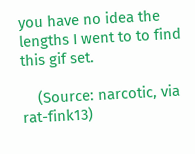you have no idea the lengths I went to to find this gif set.

    (Source: narcotic, via rat-fink13)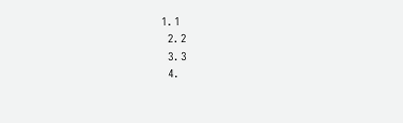1. 1
  2. 2
  3. 3
  4.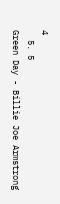4
  5. 5
Green Day - Billie Joe Armstrong